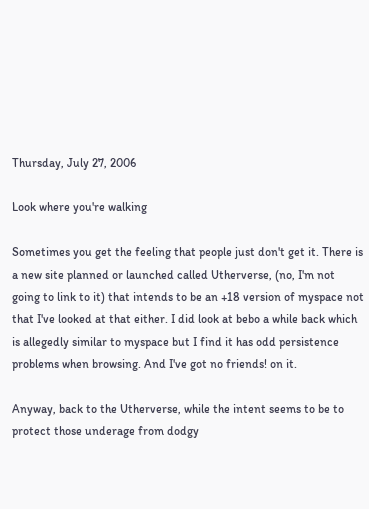Thursday, July 27, 2006

Look where you're walking

Sometimes you get the feeling that people just don't get it. There is a new site planned or launched called Utherverse, (no, I'm not going to link to it) that intends to be an +18 version of myspace not that I've looked at that either. I did look at bebo a while back which is allegedly similar to myspace but I find it has odd persistence problems when browsing. And I've got no friends! on it.

Anyway, back to the Utherverse, while the intent seems to be to protect those underage from dodgy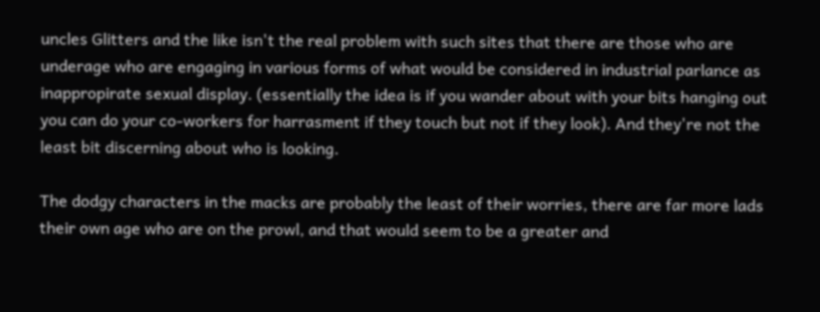uncles Glitters and the like isn't the real problem with such sites that there are those who are underage who are engaging in various forms of what would be considered in industrial parlance as inappropirate sexual display. (essentially the idea is if you wander about with your bits hanging out you can do your co-workers for harrasment if they touch but not if they look). And they're not the least bit discerning about who is looking.

The dodgy characters in the macks are probably the least of their worries, there are far more lads their own age who are on the prowl, and that would seem to be a greater and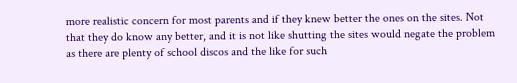more realistic concern for most parents and if they knew better the ones on the sites. Not that they do know any better, and it is not like shutting the sites would negate the problem as there are plenty of school discos and the like for such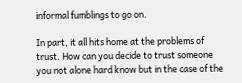informal fumblings to go on.

In part, it all hits home at the problems of trust. How can you decide to trust someone you not alone hard know but in the case of the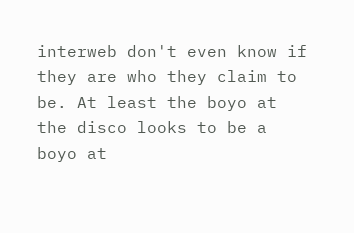interweb don't even know if they are who they claim to be. At least the boyo at the disco looks to be a boyo at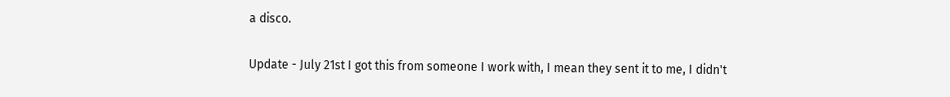a disco.

Update - July 21st I got this from someone I work with, I mean they sent it to me, I didn't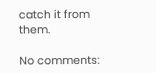catch it from them.

No comments: